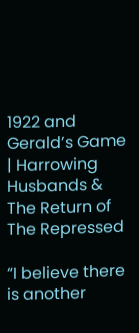1922 and Gerald’s Game | Harrowing Husbands & The Return of The Repressed

“I believe there is another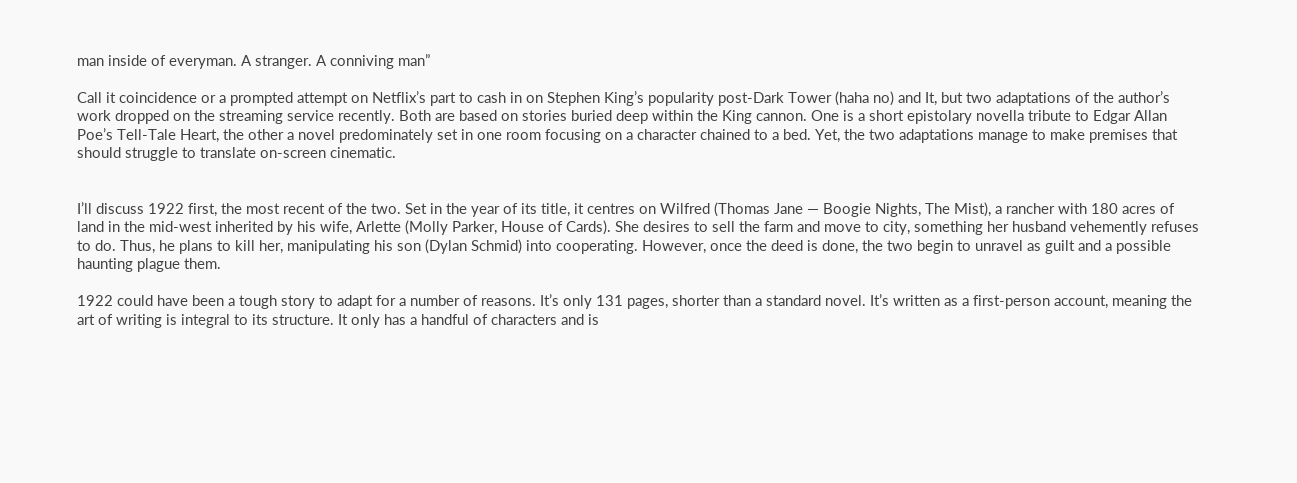man inside of everyman. A stranger. A conniving man”

Call it coincidence or a prompted attempt on Netflix’s part to cash in on Stephen King’s popularity post-Dark Tower (haha no) and It, but two adaptations of the author’s work dropped on the streaming service recently. Both are based on stories buried deep within the King cannon. One is a short epistolary novella tribute to Edgar Allan Poe’s Tell-Tale Heart, the other a novel predominately set in one room focusing on a character chained to a bed. Yet, the two adaptations manage to make premises that should struggle to translate on-screen cinematic.


I’ll discuss 1922 first, the most recent of the two. Set in the year of its title, it centres on Wilfred (Thomas Jane — Boogie Nights, The Mist), a rancher with 180 acres of land in the mid-west inherited by his wife, Arlette (Molly Parker, House of Cards). She desires to sell the farm and move to city, something her husband vehemently refuses to do. Thus, he plans to kill her, manipulating his son (Dylan Schmid) into cooperating. However, once the deed is done, the two begin to unravel as guilt and a possible haunting plague them.

1922 could have been a tough story to adapt for a number of reasons. It’s only 131 pages, shorter than a standard novel. It’s written as a first-person account, meaning the art of writing is integral to its structure. It only has a handful of characters and is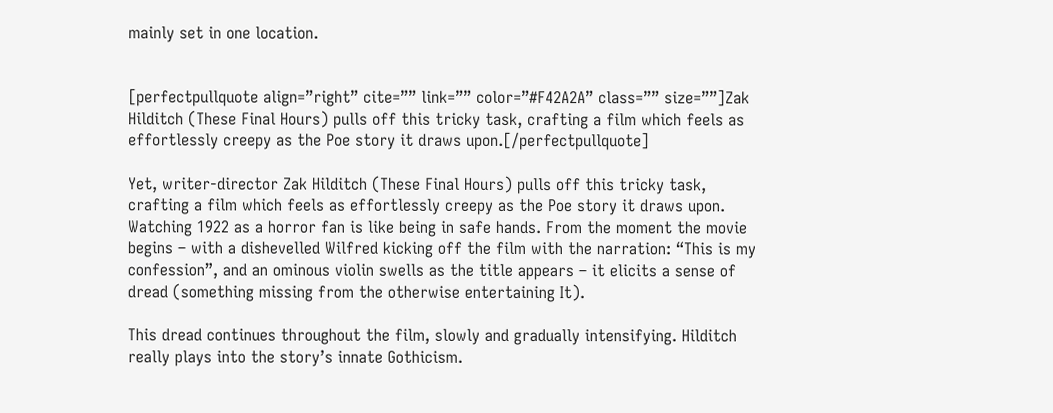mainly set in one location.


[perfectpullquote align=”right” cite=”” link=”” color=”#F42A2A” class=”” size=””]Zak Hilditch (These Final Hours) pulls off this tricky task, crafting a film which feels as effortlessly creepy as the Poe story it draws upon.[/perfectpullquote]

Yet, writer-director Zak Hilditch (These Final Hours) pulls off this tricky task, crafting a film which feels as effortlessly creepy as the Poe story it draws upon. Watching 1922 as a horror fan is like being in safe hands. From the moment the movie begins – with a dishevelled Wilfred kicking off the film with the narration: “This is my confession”, and an ominous violin swells as the title appears – it elicits a sense of dread (something missing from the otherwise entertaining It).

This dread continues throughout the film, slowly and gradually intensifying. Hilditch really plays into the story’s innate Gothicism.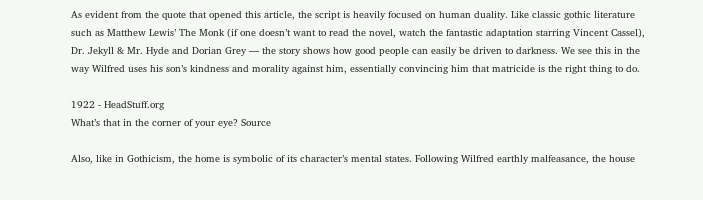As evident from the quote that opened this article, the script is heavily focused on human duality. Like classic gothic literature such as Matthew Lewis’ The Monk (if one doesn’t want to read the novel, watch the fantastic adaptation starring Vincent Cassel), Dr. Jekyll & Mr. Hyde and Dorian Grey — the story shows how good people can easily be driven to darkness. We see this in the way Wilfred uses his son’s kindness and morality against him, essentially convincing him that matricide is the right thing to do.

1922 - HeadStuff.org
What’s that in the corner of your eye? Source

Also, like in Gothicism, the home is symbolic of its character’s mental states. Following Wilfred earthly malfeasance, the house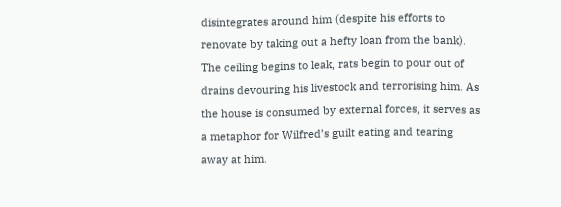disintegrates around him (despite his efforts to renovate by taking out a hefty loan from the bank). The ceiling begins to leak, rats begin to pour out of drains devouring his livestock and terrorising him. As the house is consumed by external forces, it serves as a metaphor for Wilfred’s guilt eating and tearing away at him.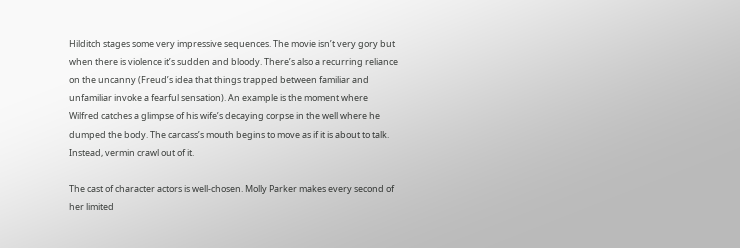Hilditch stages some very impressive sequences. The movie isn’t very gory but when there is violence it’s sudden and bloody. There’s also a recurring reliance on the uncanny (Freud’s idea that things trapped between familiar and unfamiliar invoke a fearful sensation). An example is the moment where Wilfred catches a glimpse of his wife’s decaying corpse in the well where he dumped the body. The carcass’s mouth begins to move as if it is about to talk. Instead, vermin crawl out of it.

The cast of character actors is well-chosen. Molly Parker makes every second of her limited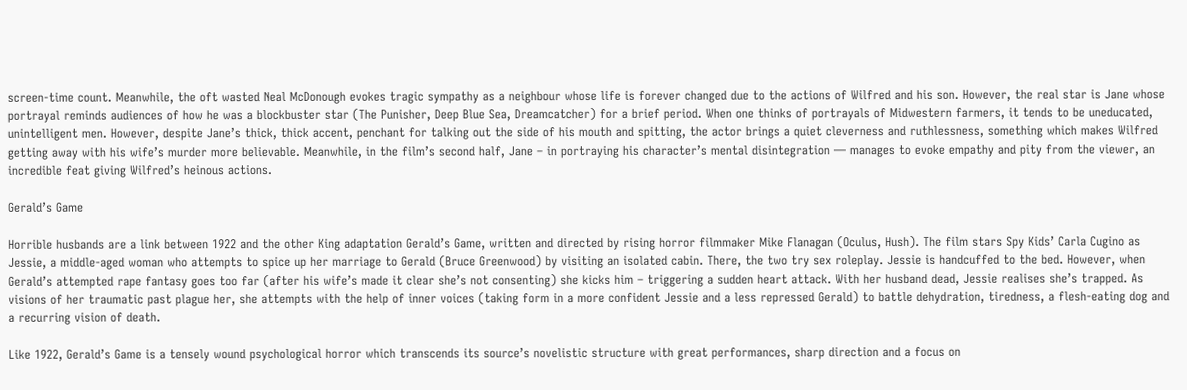screen-time count. Meanwhile, the oft wasted Neal McDonough evokes tragic sympathy as a neighbour whose life is forever changed due to the actions of Wilfred and his son. However, the real star is Jane whose portrayal reminds audiences of how he was a blockbuster star (The Punisher, Deep Blue Sea, Dreamcatcher) for a brief period. When one thinks of portrayals of Midwestern farmers, it tends to be uneducated, unintelligent men. However, despite Jane’s thick, thick accent, penchant for talking out the side of his mouth and spitting, the actor brings a quiet cleverness and ruthlessness, something which makes Wilfred getting away with his wife’s murder more believable. Meanwhile, in the film’s second half, Jane – in portraying his character’s mental disintegration — manages to evoke empathy and pity from the viewer, an incredible feat giving Wilfred’s heinous actions.

Gerald’s Game

Horrible husbands are a link between 1922 and the other King adaptation Gerald’s Game, written and directed by rising horror filmmaker Mike Flanagan (Oculus, Hush). The film stars Spy Kids’ Carla Cugino as Jessie, a middle-aged woman who attempts to spice up her marriage to Gerald (Bruce Greenwood) by visiting an isolated cabin. There, the two try sex roleplay. Jessie is handcuffed to the bed. However, when Gerald’s attempted rape fantasy goes too far (after his wife’s made it clear she’s not consenting) she kicks him – triggering a sudden heart attack. With her husband dead, Jessie realises she’s trapped. As visions of her traumatic past plague her, she attempts with the help of inner voices (taking form in a more confident Jessie and a less repressed Gerald) to battle dehydration, tiredness, a flesh-eating dog and a recurring vision of death.

Like 1922, Gerald’s Game is a tensely wound psychological horror which transcends its source’s novelistic structure with great performances, sharp direction and a focus on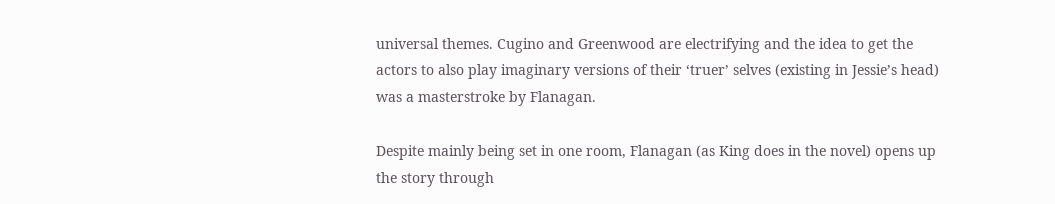universal themes. Cugino and Greenwood are electrifying and the idea to get the actors to also play imaginary versions of their ‘truer’ selves (existing in Jessie’s head) was a masterstroke by Flanagan.

Despite mainly being set in one room, Flanagan (as King does in the novel) opens up the story through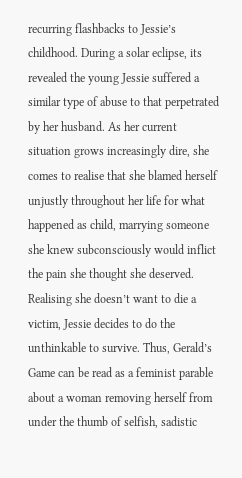recurring flashbacks to Jessie’s childhood. During a solar eclipse, its revealed the young Jessie suffered a similar type of abuse to that perpetrated by her husband. As her current situation grows increasingly dire, she comes to realise that she blamed herself unjustly throughout her life for what happened as child, marrying someone she knew subconsciously would inflict the pain she thought she deserved. Realising she doesn’t want to die a victim, Jessie decides to do the unthinkable to survive. Thus, Gerald’s Game can be read as a feminist parable about a woman removing herself from under the thumb of selfish, sadistic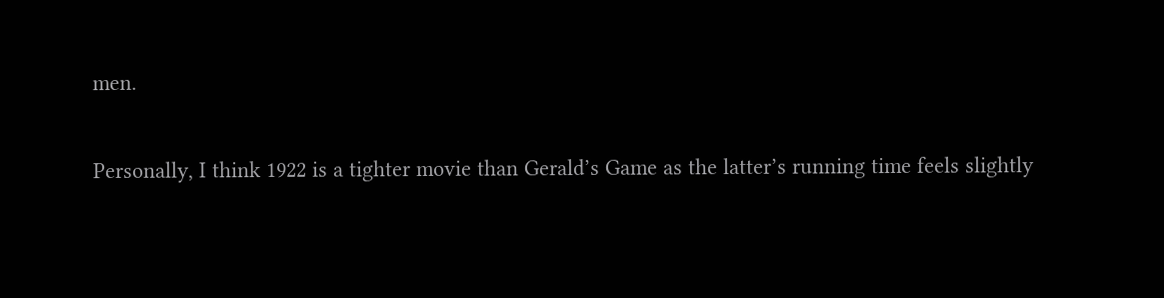men.

Personally, I think 1922 is a tighter movie than Gerald’s Game as the latter’s running time feels slightly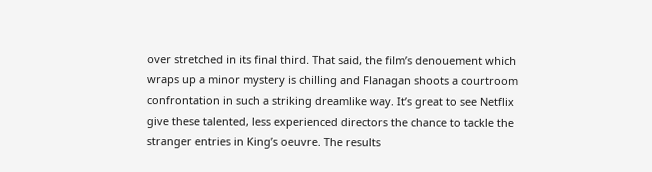over stretched in its final third. That said, the film’s denouement which wraps up a minor mystery is chilling and Flanagan shoots a courtroom confrontation in such a striking dreamlike way. It’s great to see Netflix give these talented, less experienced directors the chance to tackle the stranger entries in King’s oeuvre. The results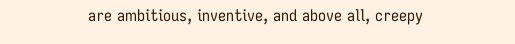are ambitious, inventive, and above all, creepy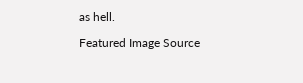as hell.

Featured Image Source